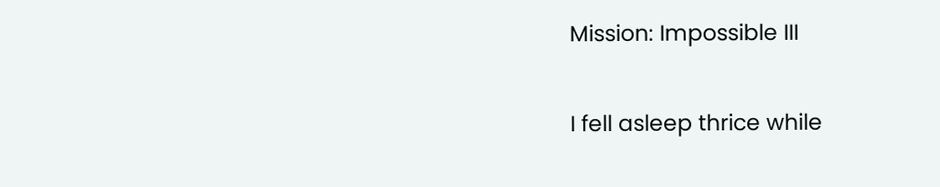Mission: Impossible III

I fell asleep thrice while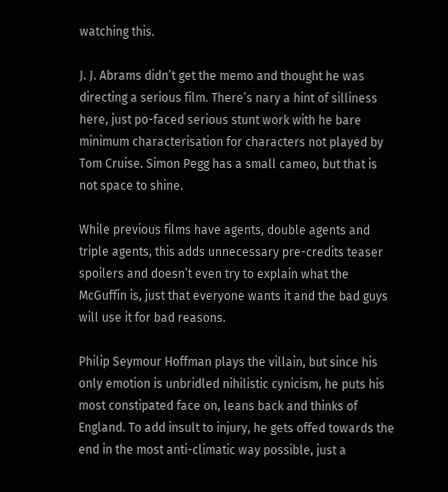watching this.

J. J. Abrams didn’t get the memo and thought he was directing a serious film. There’s nary a hint of silliness here, just po-faced serious stunt work with he bare minimum characterisation for characters not played by Tom Cruise. Simon Pegg has a small cameo, but that is not space to shine.

While previous films have agents, double agents and triple agents, this adds unnecessary pre-credits teaser spoilers and doesn’t even try to explain what the McGuffin is, just that everyone wants it and the bad guys will use it for bad reasons.

Philip Seymour Hoffman plays the villain, but since his only emotion is unbridled nihilistic cynicism, he puts his most constipated face on, leans back and thinks of England. To add insult to injury, he gets offed towards the end in the most anti-climatic way possible, just a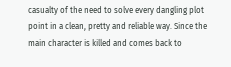casualty of the need to solve every dangling plot point in a clean, pretty and reliable way. Since the main character is killed and comes back to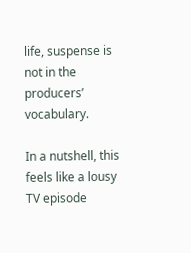life, suspense is not in the producers’ vocabulary.

In a nutshell, this feels like a lousy TV episode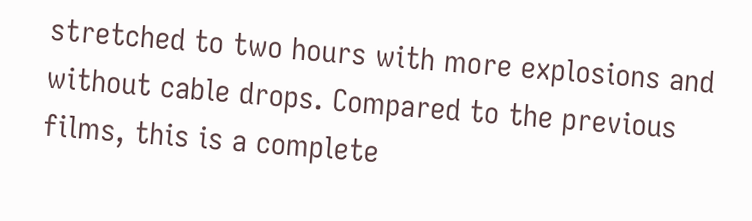stretched to two hours with more explosions and without cable drops. Compared to the previous films, this is a complete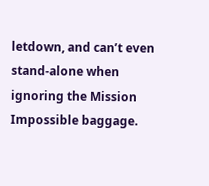letdown, and can’t even stand-alone when ignoring the Mission Impossible baggage.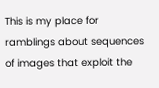This is my place for ramblings about sequences of images that exploit the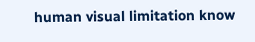human visual limitation know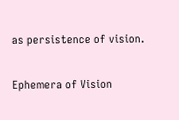as persistence of vision.

Ephemera of Vision